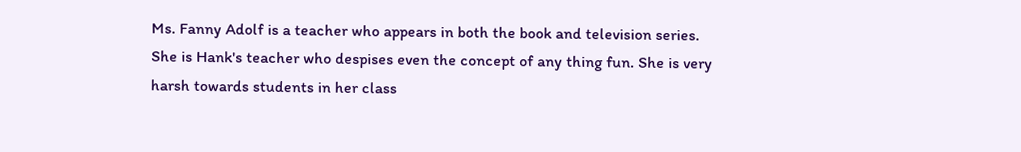Ms. Fanny Adolf is a teacher who appears in both the book and television series. She is Hank's teacher who despises even the concept of any thing fun. She is very harsh towards students in her class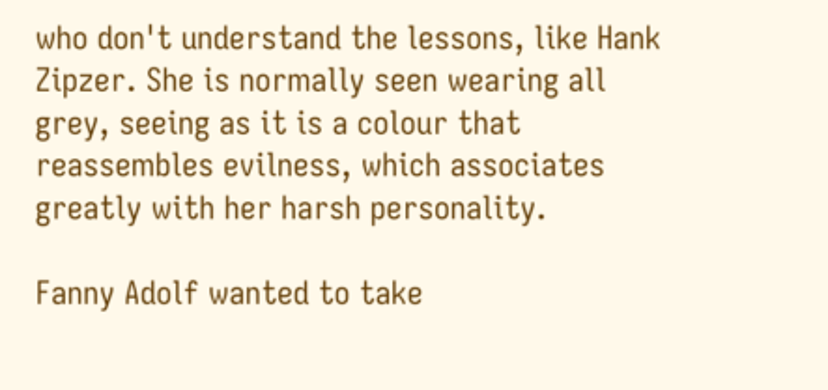who don't understand the lessons, like Hank Zipzer. She is normally seen wearing all grey, seeing as it is a colour that reassembles evilness, which associates greatly with her harsh personality.

Fanny Adolf wanted to take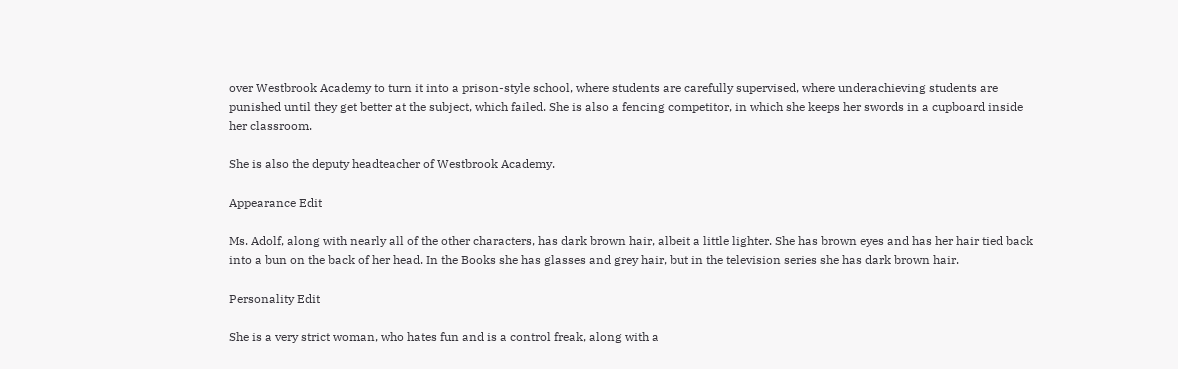over Westbrook Academy to turn it into a prison-style school, where students are carefully supervised, where underachieving students are punished until they get better at the subject, which failed. She is also a fencing competitor, in which she keeps her swords in a cupboard inside her classroom.

She is also the deputy headteacher of Westbrook Academy.

Appearance Edit

Ms. Adolf, along with nearly all of the other characters, has dark brown hair, albeit a little lighter. She has brown eyes and has her hair tied back into a bun on the back of her head. In the Books she has glasses and grey hair, but in the television series she has dark brown hair.

Personality Edit

She is a very strict woman, who hates fun and is a control freak, along with a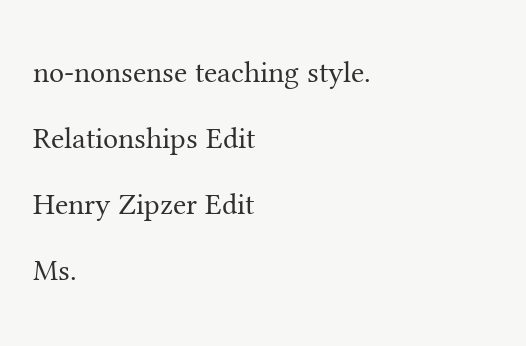no-nonsense teaching style.

Relationships Edit

Henry Zipzer Edit

Ms.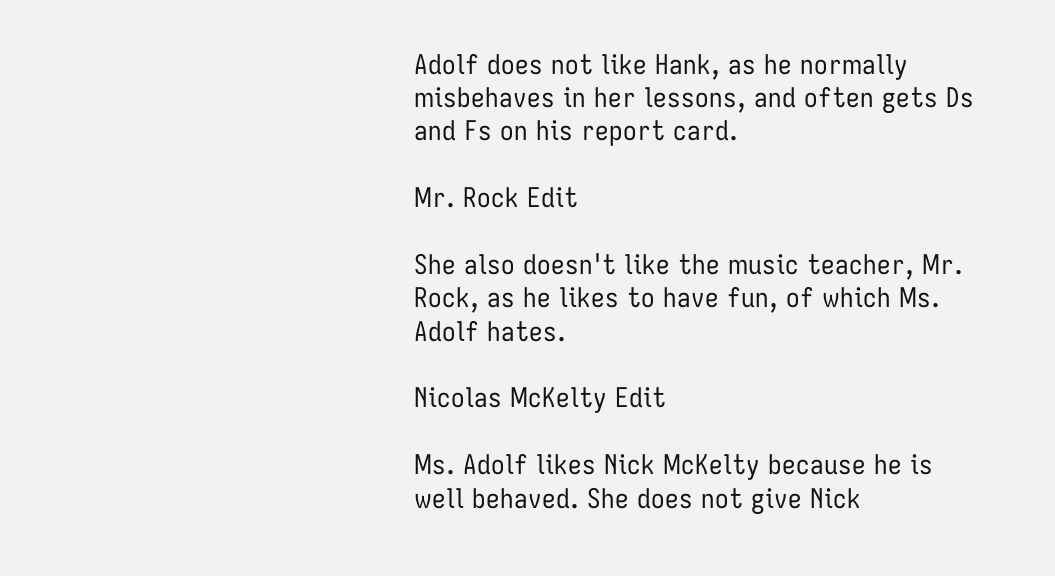Adolf does not like Hank, as he normally misbehaves in her lessons, and often gets Ds and Fs on his report card.

Mr. Rock Edit

She also doesn't like the music teacher, Mr. Rock, as he likes to have fun, of which Ms. Adolf hates.

Nicolas McKelty Edit

Ms. Adolf likes Nick McKelty because he is well behaved. She does not give Nick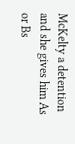McKelty a detention and she gives him As or Bs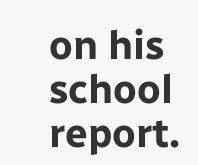on his school report.